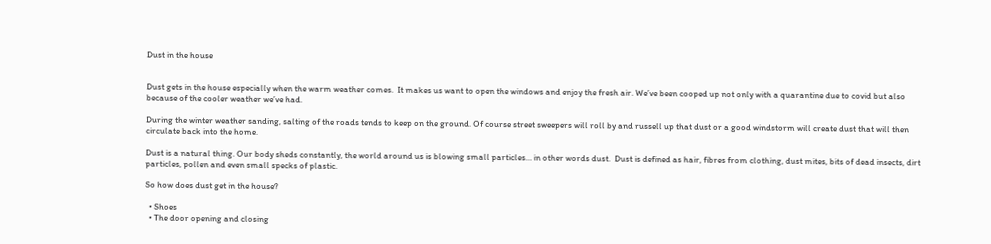Dust in the house


Dust gets in the house especially when the warm weather comes.  It makes us want to open the windows and enjoy the fresh air. We’ve been cooped up not only with a quarantine due to covid but also because of the cooler weather we’ve had.

During the winter weather sanding, salting of the roads tends to keep on the ground. Of course street sweepers will roll by and russell up that dust or a good windstorm will create dust that will then circulate back into the home.

Dust is a natural thing. Our body sheds constantly, the world around us is blowing small particles… in other words dust.  Dust is defined as hair, fibres from clothing, dust mites, bits of dead insects, dirt particles, pollen and even small specks of plastic.

So how does dust get in the house?

  • Shoes
  • The door opening and closing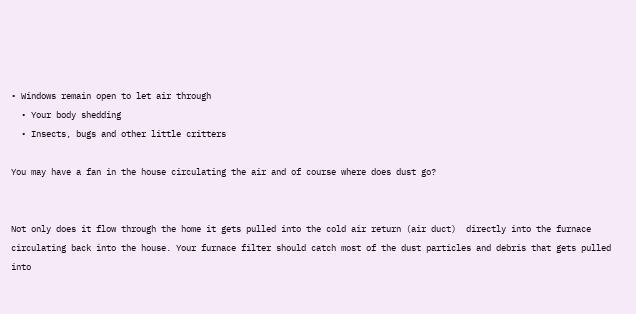• Windows remain open to let air through
  • Your body shedding
  • Insects, bugs and other little critters

You may have a fan in the house circulating the air and of course where does dust go?


Not only does it flow through the home it gets pulled into the cold air return (air duct)  directly into the furnace circulating back into the house. Your furnace filter should catch most of the dust particles and debris that gets pulled into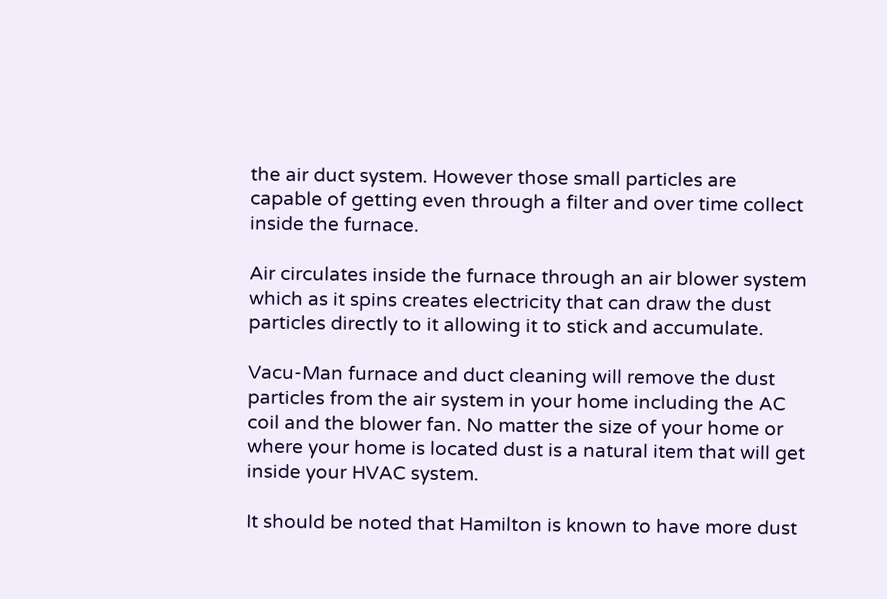the air duct system. However those small particles are capable of getting even through a filter and over time collect inside the furnace.

Air circulates inside the furnace through an air blower system which as it spins creates electricity that can draw the dust particles directly to it allowing it to stick and accumulate.

Vacu-Man furnace and duct cleaning will remove the dust particles from the air system in your home including the AC coil and the blower fan. No matter the size of your home or where your home is located dust is a natural item that will get inside your HVAC system.

It should be noted that Hamilton is known to have more dust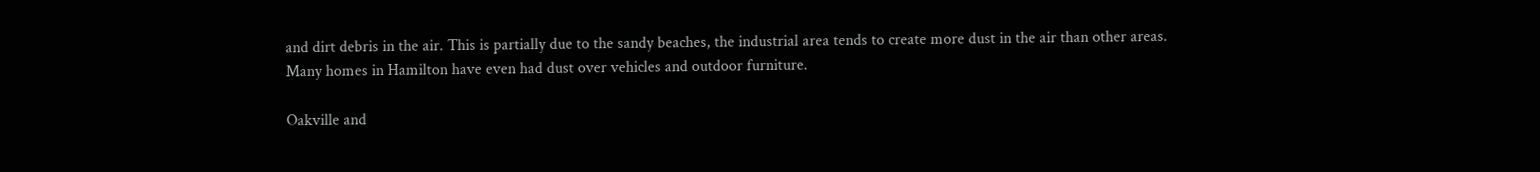and dirt debris in the air. This is partially due to the sandy beaches, the industrial area tends to create more dust in the air than other areas. Many homes in Hamilton have even had dust over vehicles and outdoor furniture.

Oakville and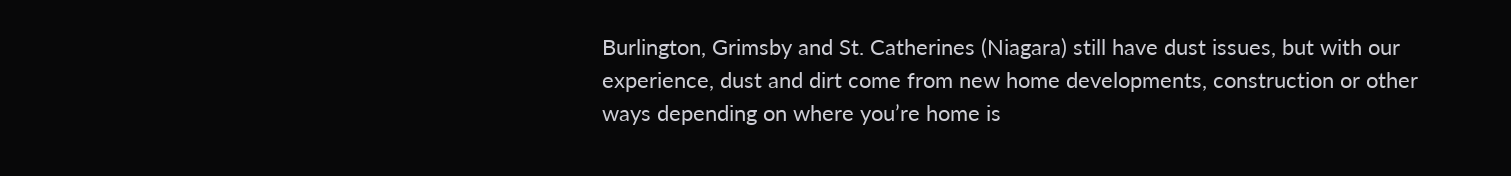Burlington, Grimsby and St. Catherines (Niagara) still have dust issues, but with our experience, dust and dirt come from new home developments, construction or other ways depending on where you’re home is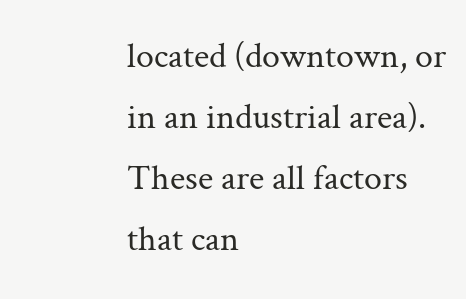located (downtown, or in an industrial area). These are all factors that can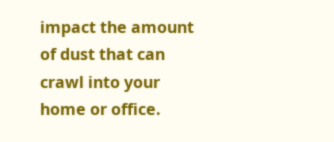impact the amount of dust that can crawl into your home or office.